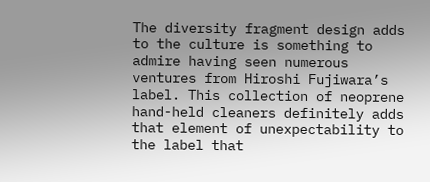The diversity fragment design adds to the culture is something to admire having seen numerous ventures from Hiroshi Fujiwara’s label. This collection of neoprene hand-held cleaners definitely adds that element of unexpectability to the label that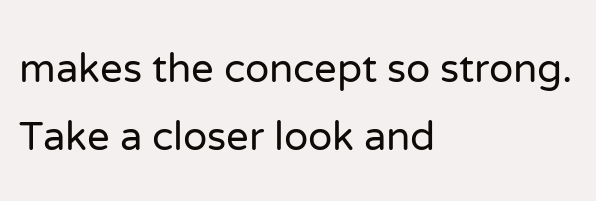makes the concept so strong. Take a closer look and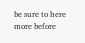be sure to here more before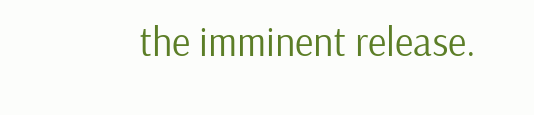the imminent release.